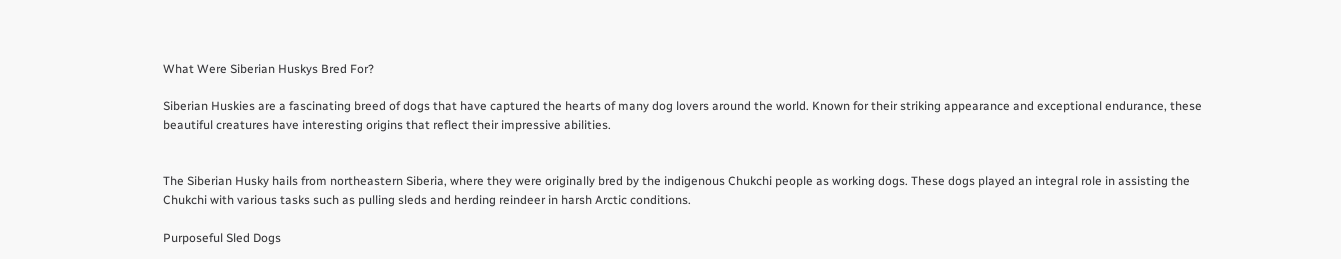What Were Siberian Huskys Bred For?

Siberian Huskies are a fascinating breed of dogs that have captured the hearts of many dog lovers around the world. Known for their striking appearance and exceptional endurance, these beautiful creatures have interesting origins that reflect their impressive abilities.


The Siberian Husky hails from northeastern Siberia, where they were originally bred by the indigenous Chukchi people as working dogs. These dogs played an integral role in assisting the Chukchi with various tasks such as pulling sleds and herding reindeer in harsh Arctic conditions.

Purposeful Sled Dogs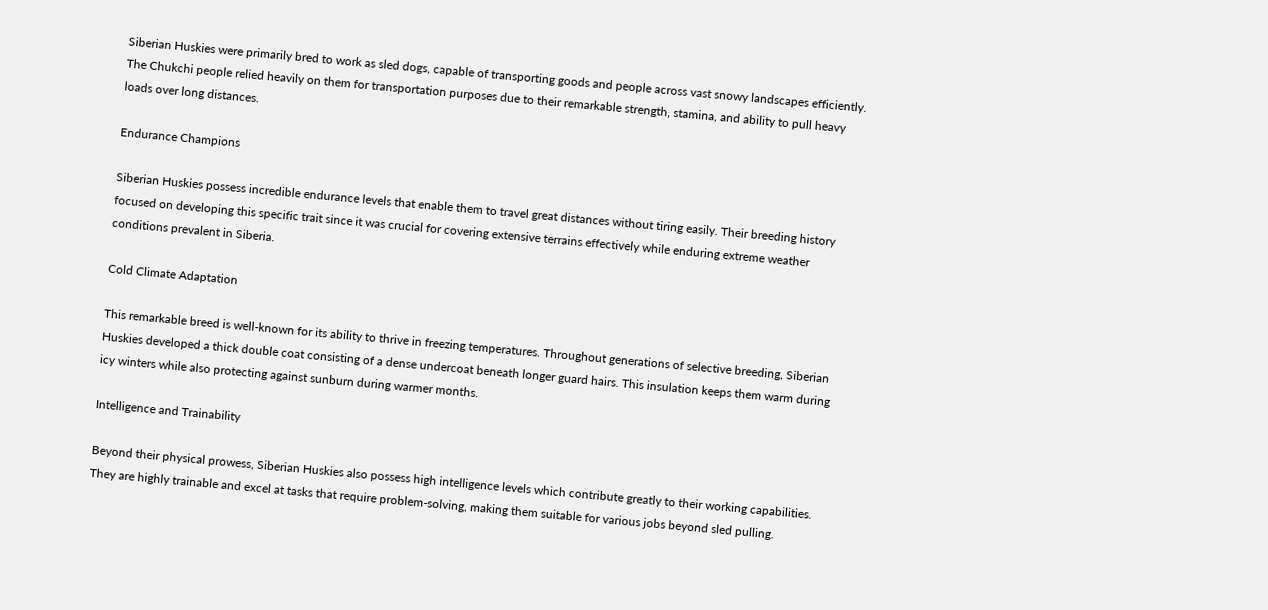Siberian Huskies were primarily bred to work as sled dogs, capable of transporting goods and people across vast snowy landscapes efficiently. The Chukchi people relied heavily on them for transportation purposes due to their remarkable strength, stamina, and ability to pull heavy loads over long distances.

Endurance Champions

Siberian Huskies possess incredible endurance levels that enable them to travel great distances without tiring easily. Their breeding history focused on developing this specific trait since it was crucial for covering extensive terrains effectively while enduring extreme weather conditions prevalent in Siberia.

Cold Climate Adaptation

This remarkable breed is well-known for its ability to thrive in freezing temperatures. Throughout generations of selective breeding, Siberian Huskies developed a thick double coat consisting of a dense undercoat beneath longer guard hairs. This insulation keeps them warm during icy winters while also protecting against sunburn during warmer months.

Intelligence and Trainability

Beyond their physical prowess, Siberian Huskies also possess high intelligence levels which contribute greatly to their working capabilities. They are highly trainable and excel at tasks that require problem-solving, making them suitable for various jobs beyond sled pulling.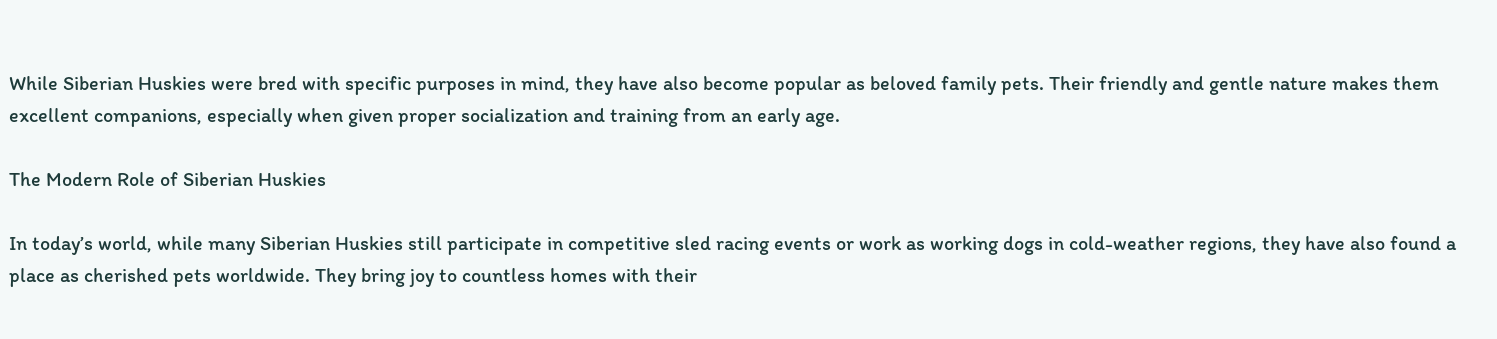While Siberian Huskies were bred with specific purposes in mind, they have also become popular as beloved family pets. Their friendly and gentle nature makes them excellent companions, especially when given proper socialization and training from an early age.

The Modern Role of Siberian Huskies

In today’s world, while many Siberian Huskies still participate in competitive sled racing events or work as working dogs in cold-weather regions, they have also found a place as cherished pets worldwide. They bring joy to countless homes with their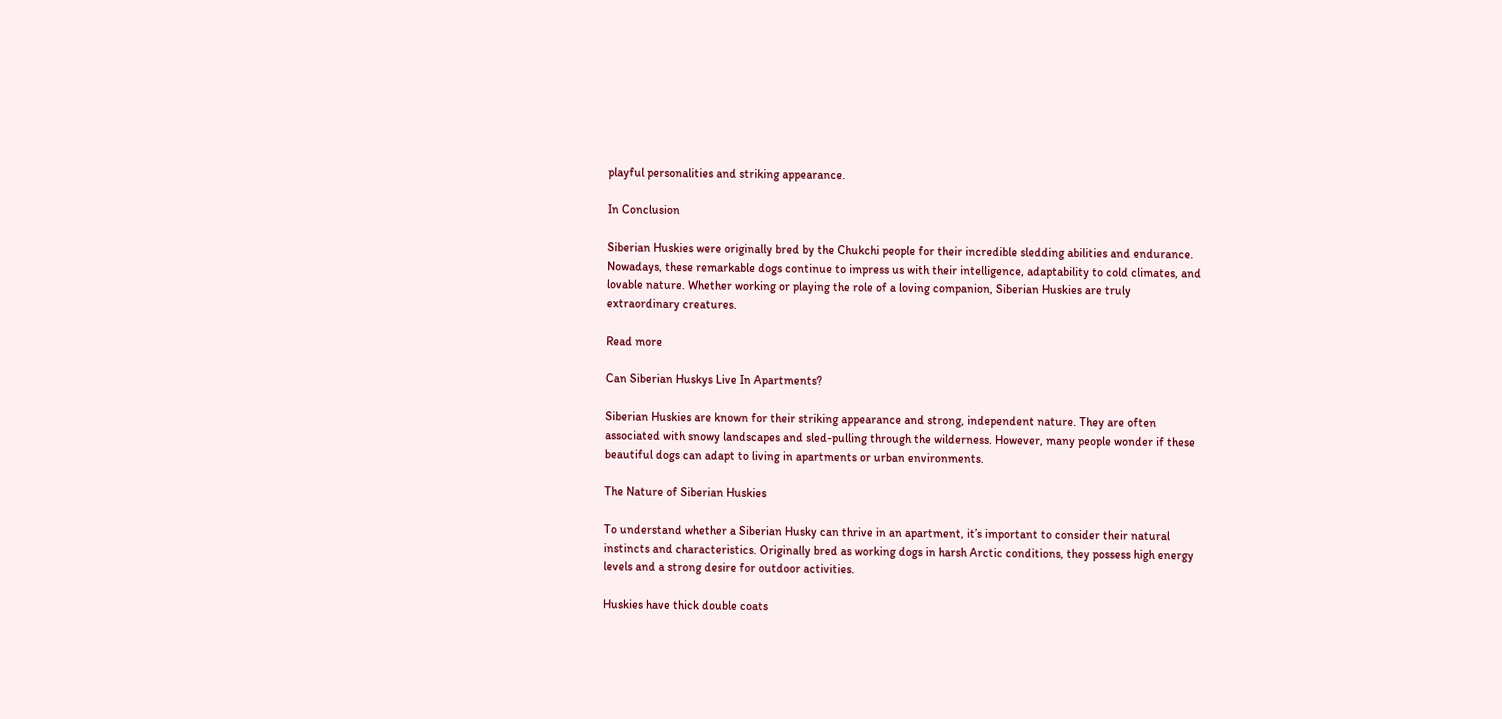playful personalities and striking appearance.

In Conclusion

Siberian Huskies were originally bred by the Chukchi people for their incredible sledding abilities and endurance. Nowadays, these remarkable dogs continue to impress us with their intelligence, adaptability to cold climates, and lovable nature. Whether working or playing the role of a loving companion, Siberian Huskies are truly extraordinary creatures.

Read more

Can Siberian Huskys Live In Apartments?

Siberian Huskies are known for their striking appearance and strong, independent nature. They are often associated with snowy landscapes and sled-pulling through the wilderness. However, many people wonder if these beautiful dogs can adapt to living in apartments or urban environments.

The Nature of Siberian Huskies

To understand whether a Siberian Husky can thrive in an apartment, it’s important to consider their natural instincts and characteristics. Originally bred as working dogs in harsh Arctic conditions, they possess high energy levels and a strong desire for outdoor activities.

Huskies have thick double coats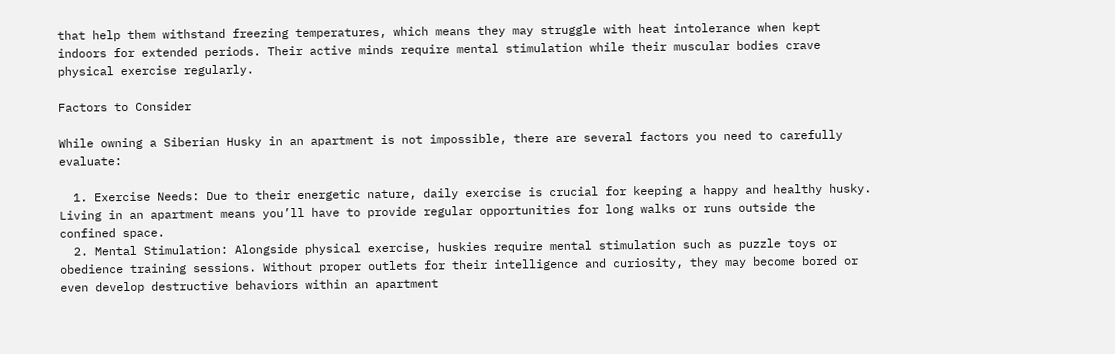that help them withstand freezing temperatures, which means they may struggle with heat intolerance when kept indoors for extended periods. Their active minds require mental stimulation while their muscular bodies crave physical exercise regularly.

Factors to Consider

While owning a Siberian Husky in an apartment is not impossible, there are several factors you need to carefully evaluate:

  1. Exercise Needs: Due to their energetic nature, daily exercise is crucial for keeping a happy and healthy husky. Living in an apartment means you’ll have to provide regular opportunities for long walks or runs outside the confined space.
  2. Mental Stimulation: Alongside physical exercise, huskies require mental stimulation such as puzzle toys or obedience training sessions. Without proper outlets for their intelligence and curiosity, they may become bored or even develop destructive behaviors within an apartment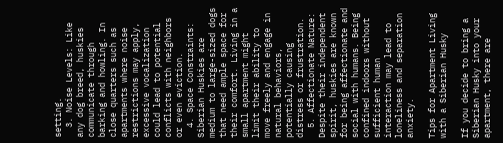setting.
  3. Noise Levels: Like any dog breed, huskies communicate through barking and howling. In close quarters such as apartments where noise restrictions may apply, excessive vocalization could lead to potential conflicts with neighbors or even eviction.
  4. Space Constraints: Siberian Huskies are medium to large-sized dogs that need ample space for their comfort. Living in a small apartment might limit their ability to move freely and engage in natural behaviors, potentially causing distress or frustration.
  5. Affectionate Nature: Despite their independent spirit, huskies are known for being affectionate and social with humans. Being confined indoors without sufficient human interaction may lead to loneliness and separation anxiety.

Tips for Apartment Living with a Siberian Husky

If you decide to bring a Siberian Husky into your apartment, there are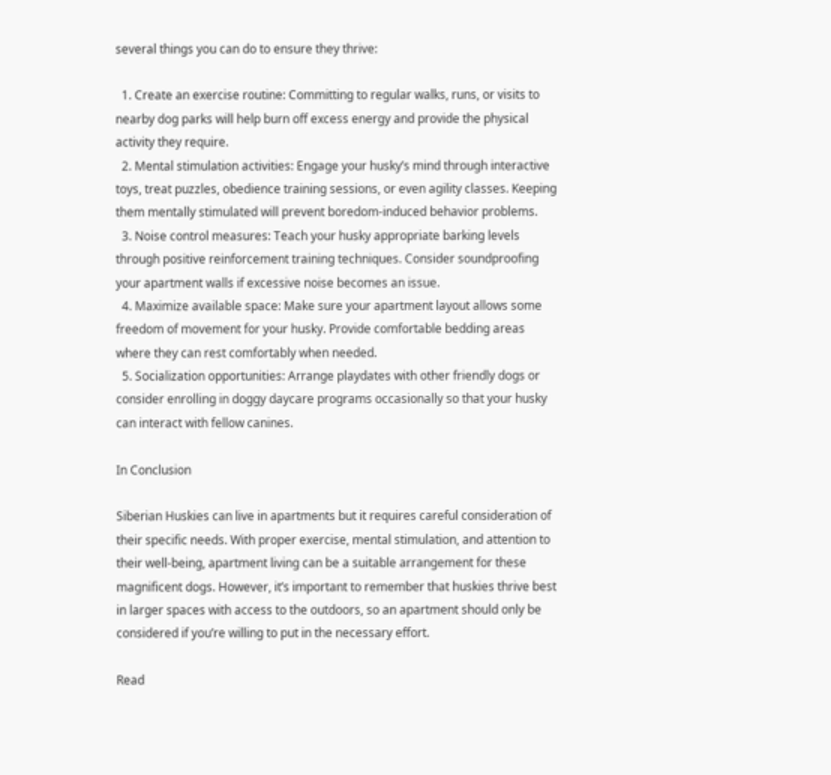several things you can do to ensure they thrive:

  1. Create an exercise routine: Committing to regular walks, runs, or visits to nearby dog parks will help burn off excess energy and provide the physical activity they require.
  2. Mental stimulation activities: Engage your husky’s mind through interactive toys, treat puzzles, obedience training sessions, or even agility classes. Keeping them mentally stimulated will prevent boredom-induced behavior problems.
  3. Noise control measures: Teach your husky appropriate barking levels through positive reinforcement training techniques. Consider soundproofing your apartment walls if excessive noise becomes an issue.
  4. Maximize available space: Make sure your apartment layout allows some freedom of movement for your husky. Provide comfortable bedding areas where they can rest comfortably when needed.
  5. Socialization opportunities: Arrange playdates with other friendly dogs or consider enrolling in doggy daycare programs occasionally so that your husky can interact with fellow canines.

In Conclusion

Siberian Huskies can live in apartments but it requires careful consideration of their specific needs. With proper exercise, mental stimulation, and attention to their well-being, apartment living can be a suitable arrangement for these magnificent dogs. However, it’s important to remember that huskies thrive best in larger spaces with access to the outdoors, so an apartment should only be considered if you’re willing to put in the necessary effort.

Read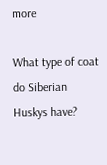more

What type of coat do Siberian Huskys have?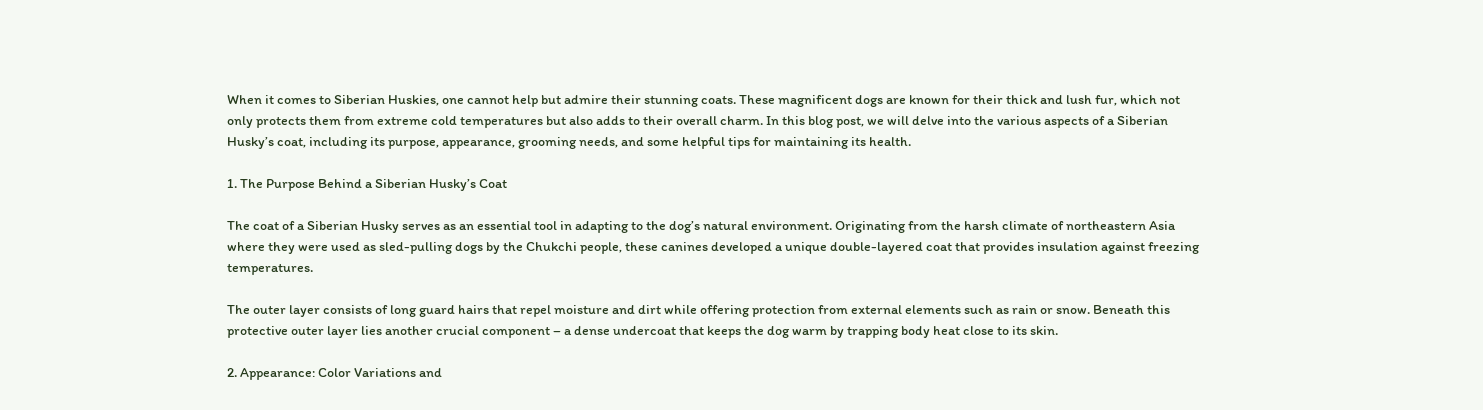When it comes to Siberian Huskies, one cannot help but admire their stunning coats. These magnificent dogs are known for their thick and lush fur, which not only protects them from extreme cold temperatures but also adds to their overall charm. In this blog post, we will delve into the various aspects of a Siberian Husky’s coat, including its purpose, appearance, grooming needs, and some helpful tips for maintaining its health.

1. The Purpose Behind a Siberian Husky’s Coat

The coat of a Siberian Husky serves as an essential tool in adapting to the dog’s natural environment. Originating from the harsh climate of northeastern Asia where they were used as sled-pulling dogs by the Chukchi people, these canines developed a unique double-layered coat that provides insulation against freezing temperatures.

The outer layer consists of long guard hairs that repel moisture and dirt while offering protection from external elements such as rain or snow. Beneath this protective outer layer lies another crucial component – a dense undercoat that keeps the dog warm by trapping body heat close to its skin.

2. Appearance: Color Variations and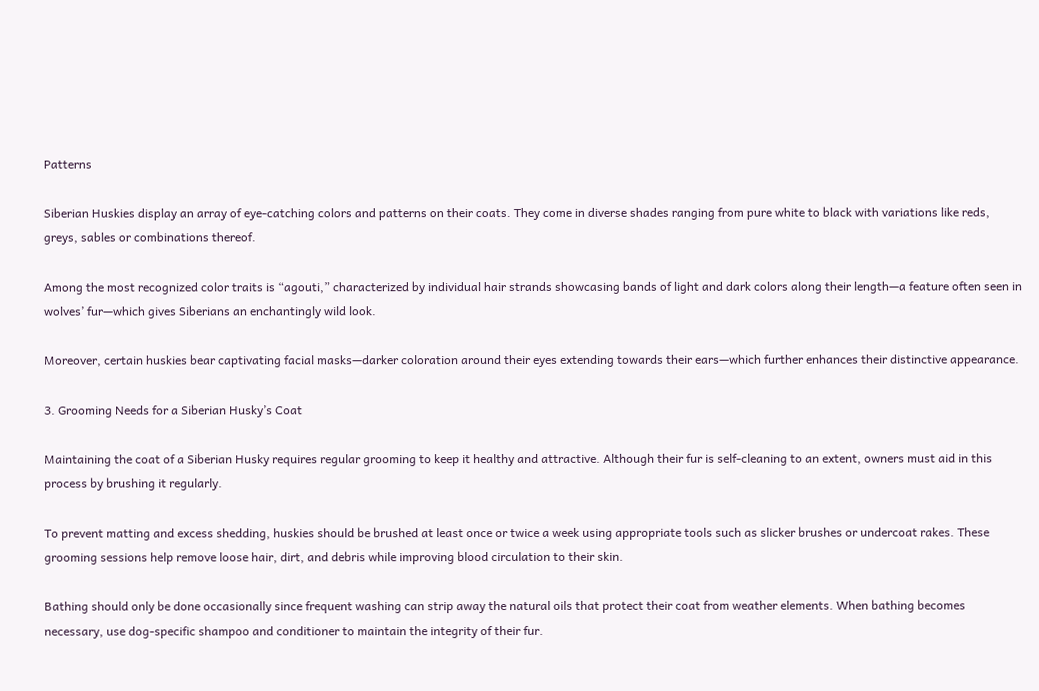Patterns

Siberian Huskies display an array of eye-catching colors and patterns on their coats. They come in diverse shades ranging from pure white to black with variations like reds, greys, sables or combinations thereof.

Among the most recognized color traits is “agouti,” characterized by individual hair strands showcasing bands of light and dark colors along their length—a feature often seen in wolves’ fur—which gives Siberians an enchantingly wild look.

Moreover, certain huskies bear captivating facial masks—darker coloration around their eyes extending towards their ears—which further enhances their distinctive appearance.

3. Grooming Needs for a Siberian Husky’s Coat

Maintaining the coat of a Siberian Husky requires regular grooming to keep it healthy and attractive. Although their fur is self-cleaning to an extent, owners must aid in this process by brushing it regularly.

To prevent matting and excess shedding, huskies should be brushed at least once or twice a week using appropriate tools such as slicker brushes or undercoat rakes. These grooming sessions help remove loose hair, dirt, and debris while improving blood circulation to their skin.

Bathing should only be done occasionally since frequent washing can strip away the natural oils that protect their coat from weather elements. When bathing becomes necessary, use dog-specific shampoo and conditioner to maintain the integrity of their fur.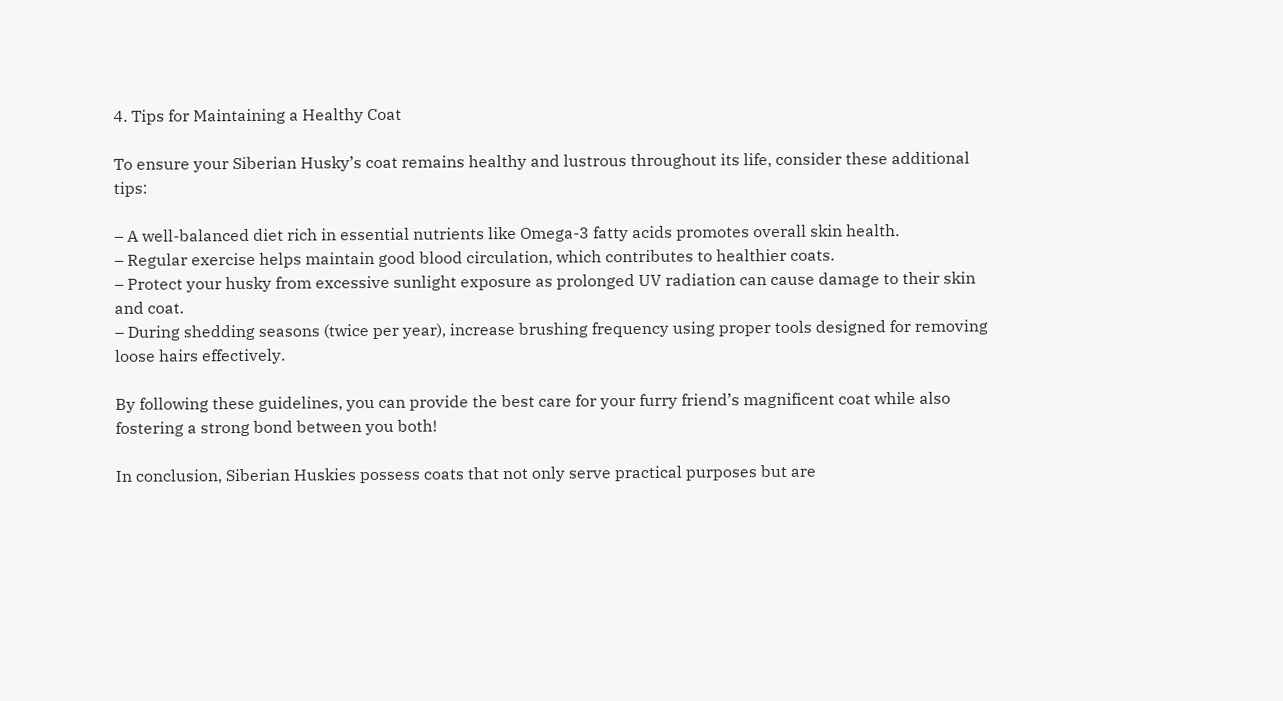4. Tips for Maintaining a Healthy Coat

To ensure your Siberian Husky’s coat remains healthy and lustrous throughout its life, consider these additional tips:

– A well-balanced diet rich in essential nutrients like Omega-3 fatty acids promotes overall skin health.
– Regular exercise helps maintain good blood circulation, which contributes to healthier coats.
– Protect your husky from excessive sunlight exposure as prolonged UV radiation can cause damage to their skin and coat.
– During shedding seasons (twice per year), increase brushing frequency using proper tools designed for removing loose hairs effectively.

By following these guidelines, you can provide the best care for your furry friend’s magnificent coat while also fostering a strong bond between you both!

In conclusion, Siberian Huskies possess coats that not only serve practical purposes but are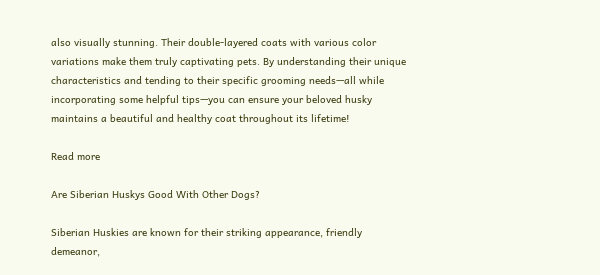also visually stunning. Their double-layered coats with various color variations make them truly captivating pets. By understanding their unique characteristics and tending to their specific grooming needs—all while incorporating some helpful tips—you can ensure your beloved husky maintains a beautiful and healthy coat throughout its lifetime!

Read more

Are Siberian Huskys Good With Other Dogs?

Siberian Huskies are known for their striking appearance, friendly demeanor,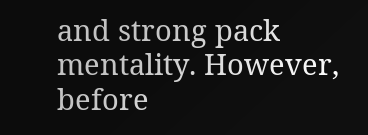and strong pack mentality. However, before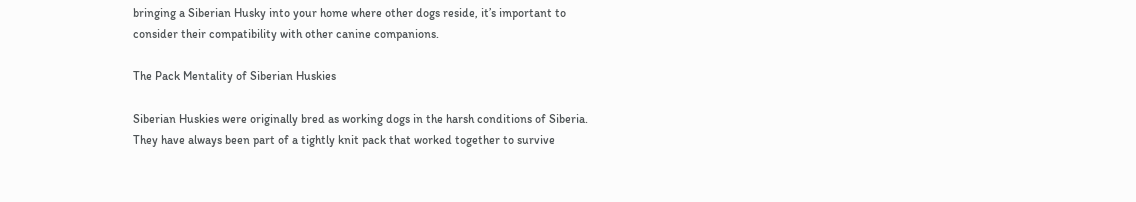bringing a Siberian Husky into your home where other dogs reside, it’s important to consider their compatibility with other canine companions.

The Pack Mentality of Siberian Huskies

Siberian Huskies were originally bred as working dogs in the harsh conditions of Siberia. They have always been part of a tightly knit pack that worked together to survive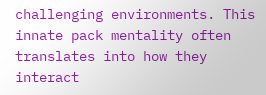challenging environments. This innate pack mentality often translates into how they interact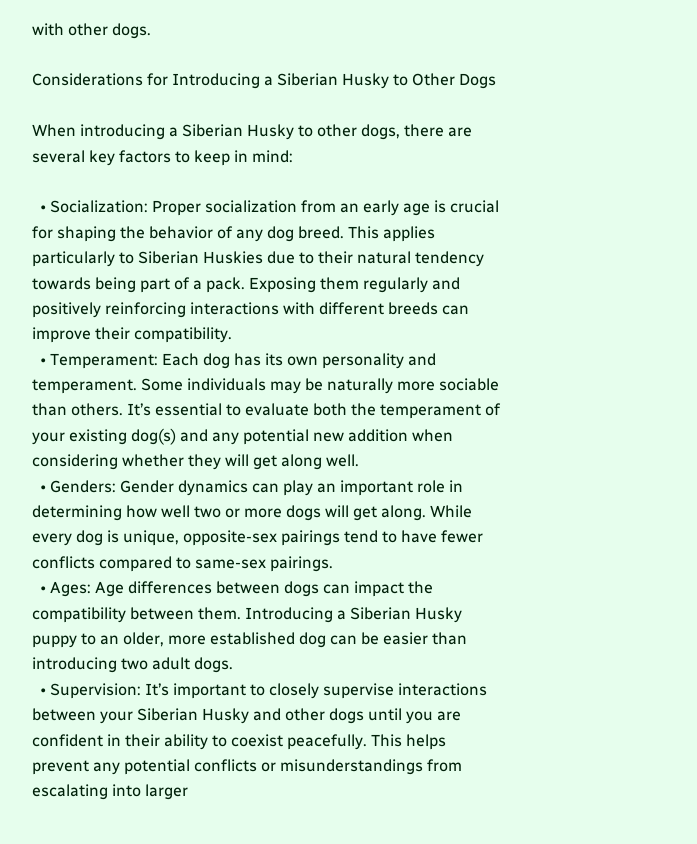with other dogs.

Considerations for Introducing a Siberian Husky to Other Dogs

When introducing a Siberian Husky to other dogs, there are several key factors to keep in mind:

  • Socialization: Proper socialization from an early age is crucial for shaping the behavior of any dog breed. This applies particularly to Siberian Huskies due to their natural tendency towards being part of a pack. Exposing them regularly and positively reinforcing interactions with different breeds can improve their compatibility.
  • Temperament: Each dog has its own personality and temperament. Some individuals may be naturally more sociable than others. It’s essential to evaluate both the temperament of your existing dog(s) and any potential new addition when considering whether they will get along well.
  • Genders: Gender dynamics can play an important role in determining how well two or more dogs will get along. While every dog is unique, opposite-sex pairings tend to have fewer conflicts compared to same-sex pairings.
  • Ages: Age differences between dogs can impact the compatibility between them. Introducing a Siberian Husky puppy to an older, more established dog can be easier than introducing two adult dogs.
  • Supervision: It’s important to closely supervise interactions between your Siberian Husky and other dogs until you are confident in their ability to coexist peacefully. This helps prevent any potential conflicts or misunderstandings from escalating into larger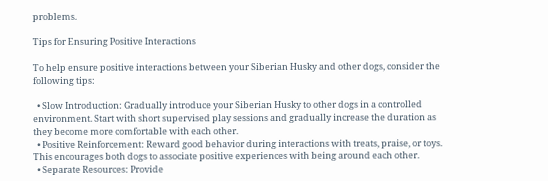problems.

Tips for Ensuring Positive Interactions

To help ensure positive interactions between your Siberian Husky and other dogs, consider the following tips:

  • Slow Introduction: Gradually introduce your Siberian Husky to other dogs in a controlled environment. Start with short supervised play sessions and gradually increase the duration as they become more comfortable with each other.
  • Positive Reinforcement: Reward good behavior during interactions with treats, praise, or toys. This encourages both dogs to associate positive experiences with being around each other.
  • Separate Resources: Provide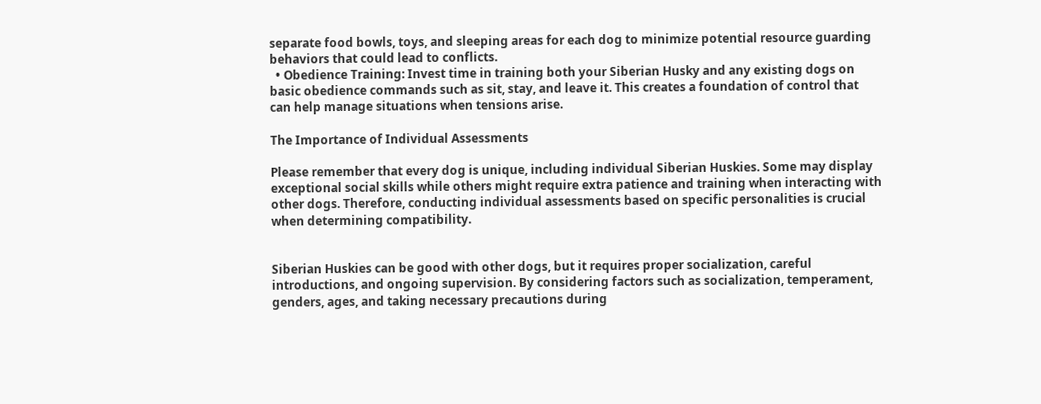separate food bowls, toys, and sleeping areas for each dog to minimize potential resource guarding behaviors that could lead to conflicts.
  • Obedience Training: Invest time in training both your Siberian Husky and any existing dogs on basic obedience commands such as sit, stay, and leave it. This creates a foundation of control that can help manage situations when tensions arise.

The Importance of Individual Assessments

Please remember that every dog is unique, including individual Siberian Huskies. Some may display exceptional social skills while others might require extra patience and training when interacting with other dogs. Therefore, conducting individual assessments based on specific personalities is crucial when determining compatibility.


Siberian Huskies can be good with other dogs, but it requires proper socialization, careful introductions, and ongoing supervision. By considering factors such as socialization, temperament, genders, ages, and taking necessary precautions during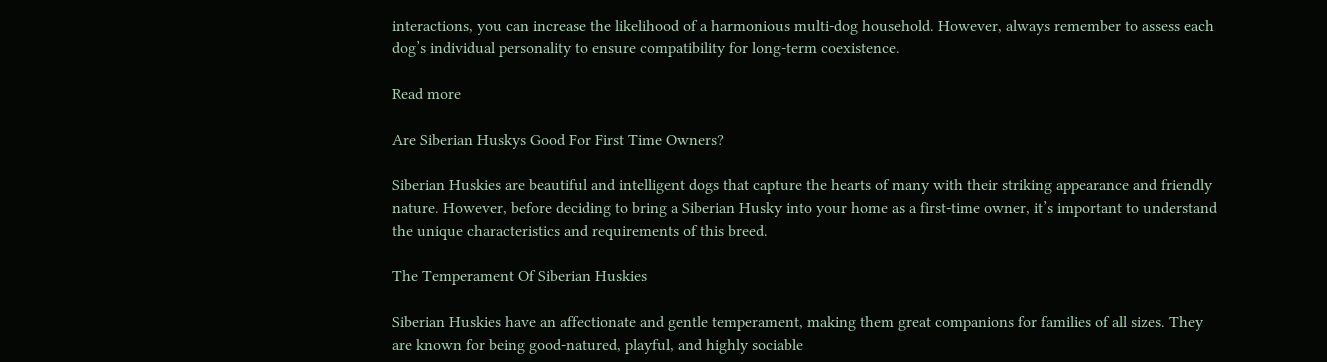interactions, you can increase the likelihood of a harmonious multi-dog household. However, always remember to assess each dog’s individual personality to ensure compatibility for long-term coexistence.

Read more

Are Siberian Huskys Good For First Time Owners?

Siberian Huskies are beautiful and intelligent dogs that capture the hearts of many with their striking appearance and friendly nature. However, before deciding to bring a Siberian Husky into your home as a first-time owner, it’s important to understand the unique characteristics and requirements of this breed.

The Temperament Of Siberian Huskies

Siberian Huskies have an affectionate and gentle temperament, making them great companions for families of all sizes. They are known for being good-natured, playful, and highly sociable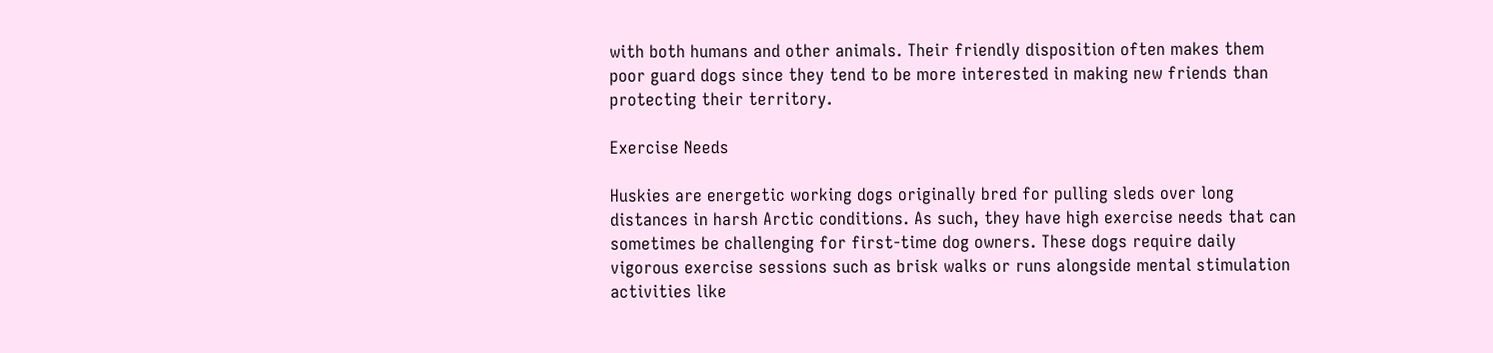with both humans and other animals. Their friendly disposition often makes them poor guard dogs since they tend to be more interested in making new friends than protecting their territory.

Exercise Needs

Huskies are energetic working dogs originally bred for pulling sleds over long distances in harsh Arctic conditions. As such, they have high exercise needs that can sometimes be challenging for first-time dog owners. These dogs require daily vigorous exercise sessions such as brisk walks or runs alongside mental stimulation activities like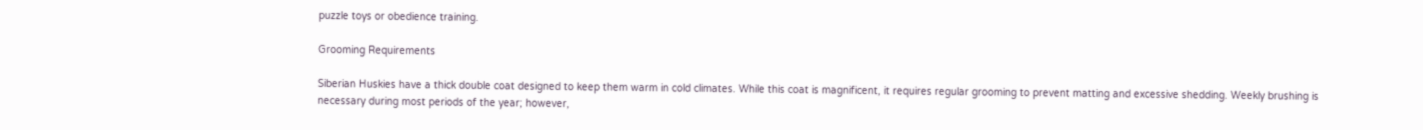puzzle toys or obedience training.

Grooming Requirements

Siberian Huskies have a thick double coat designed to keep them warm in cold climates. While this coat is magnificent, it requires regular grooming to prevent matting and excessive shedding. Weekly brushing is necessary during most periods of the year; however,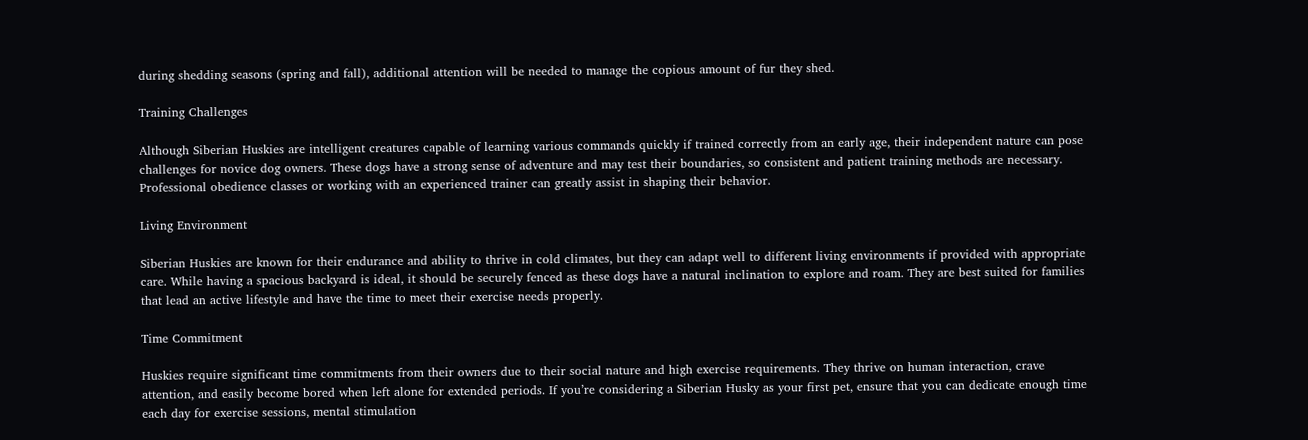during shedding seasons (spring and fall), additional attention will be needed to manage the copious amount of fur they shed.

Training Challenges

Although Siberian Huskies are intelligent creatures capable of learning various commands quickly if trained correctly from an early age, their independent nature can pose challenges for novice dog owners. These dogs have a strong sense of adventure and may test their boundaries, so consistent and patient training methods are necessary. Professional obedience classes or working with an experienced trainer can greatly assist in shaping their behavior.

Living Environment

Siberian Huskies are known for their endurance and ability to thrive in cold climates, but they can adapt well to different living environments if provided with appropriate care. While having a spacious backyard is ideal, it should be securely fenced as these dogs have a natural inclination to explore and roam. They are best suited for families that lead an active lifestyle and have the time to meet their exercise needs properly.

Time Commitment

Huskies require significant time commitments from their owners due to their social nature and high exercise requirements. They thrive on human interaction, crave attention, and easily become bored when left alone for extended periods. If you’re considering a Siberian Husky as your first pet, ensure that you can dedicate enough time each day for exercise sessions, mental stimulation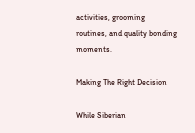activities, grooming routines, and quality bonding moments.

Making The Right Decision

While Siberian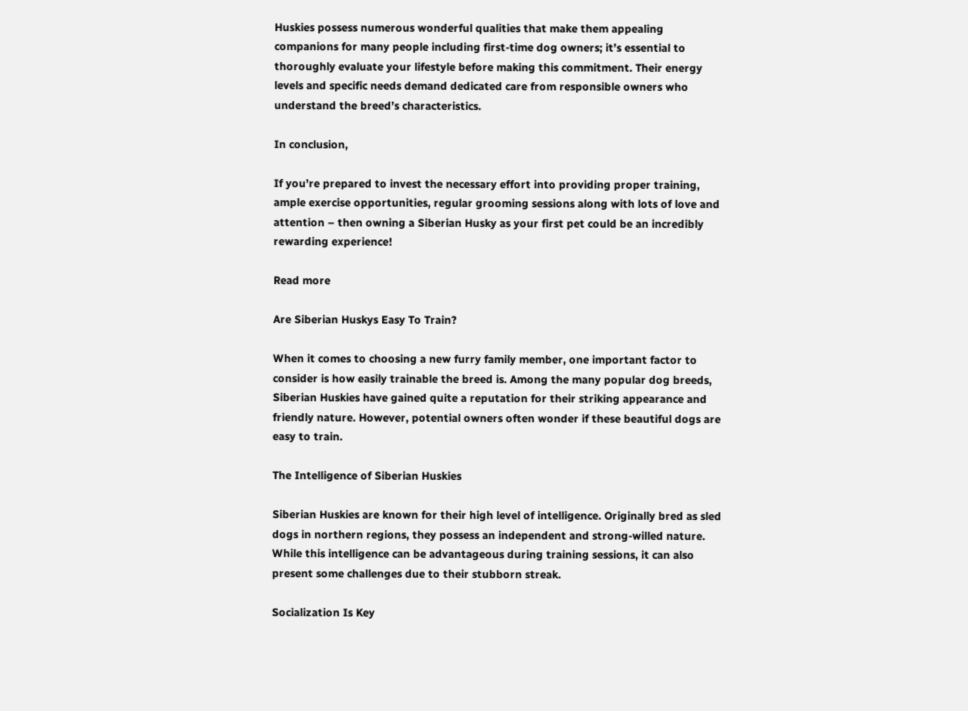Huskies possess numerous wonderful qualities that make them appealing companions for many people including first-time dog owners; it’s essential to thoroughly evaluate your lifestyle before making this commitment. Their energy levels and specific needs demand dedicated care from responsible owners who understand the breed’s characteristics.

In conclusion,

If you’re prepared to invest the necessary effort into providing proper training, ample exercise opportunities, regular grooming sessions along with lots of love and attention – then owning a Siberian Husky as your first pet could be an incredibly rewarding experience!

Read more

Are Siberian Huskys Easy To Train?

When it comes to choosing a new furry family member, one important factor to consider is how easily trainable the breed is. Among the many popular dog breeds, Siberian Huskies have gained quite a reputation for their striking appearance and friendly nature. However, potential owners often wonder if these beautiful dogs are easy to train.

The Intelligence of Siberian Huskies

Siberian Huskies are known for their high level of intelligence. Originally bred as sled dogs in northern regions, they possess an independent and strong-willed nature. While this intelligence can be advantageous during training sessions, it can also present some challenges due to their stubborn streak.

Socialization Is Key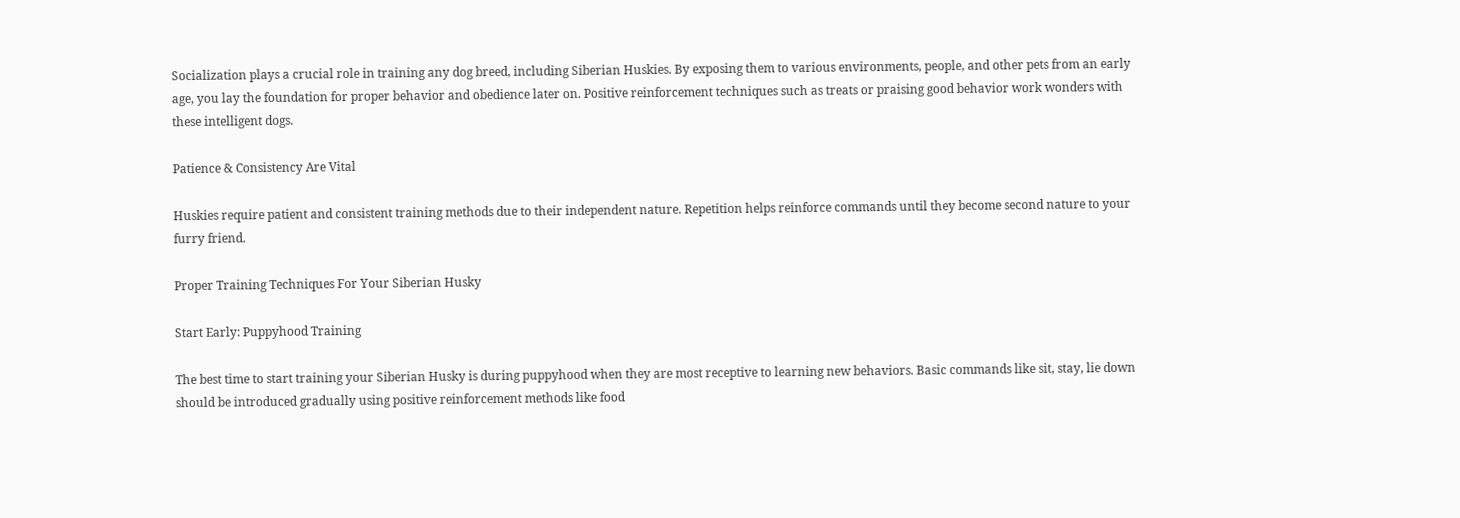Socialization plays a crucial role in training any dog breed, including Siberian Huskies. By exposing them to various environments, people, and other pets from an early age, you lay the foundation for proper behavior and obedience later on. Positive reinforcement techniques such as treats or praising good behavior work wonders with these intelligent dogs.

Patience & Consistency Are Vital

Huskies require patient and consistent training methods due to their independent nature. Repetition helps reinforce commands until they become second nature to your furry friend.

Proper Training Techniques For Your Siberian Husky

Start Early: Puppyhood Training

The best time to start training your Siberian Husky is during puppyhood when they are most receptive to learning new behaviors. Basic commands like sit, stay, lie down should be introduced gradually using positive reinforcement methods like food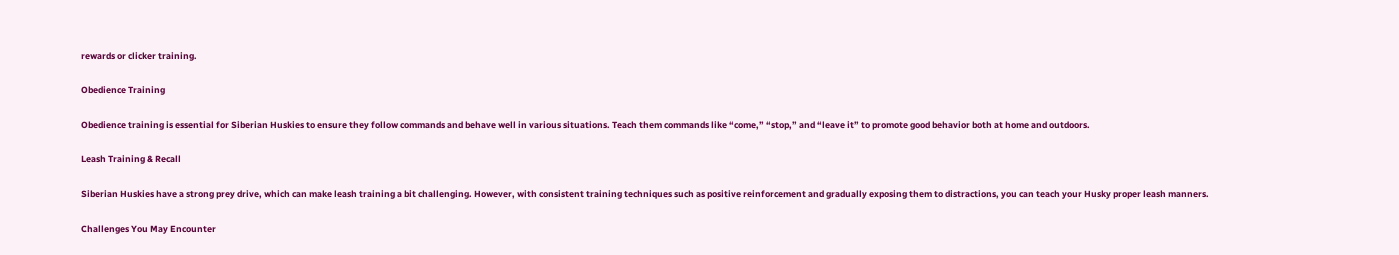rewards or clicker training.

Obedience Training

Obedience training is essential for Siberian Huskies to ensure they follow commands and behave well in various situations. Teach them commands like “come,” “stop,” and “leave it” to promote good behavior both at home and outdoors.

Leash Training & Recall

Siberian Huskies have a strong prey drive, which can make leash training a bit challenging. However, with consistent training techniques such as positive reinforcement and gradually exposing them to distractions, you can teach your Husky proper leash manners.

Challenges You May Encounter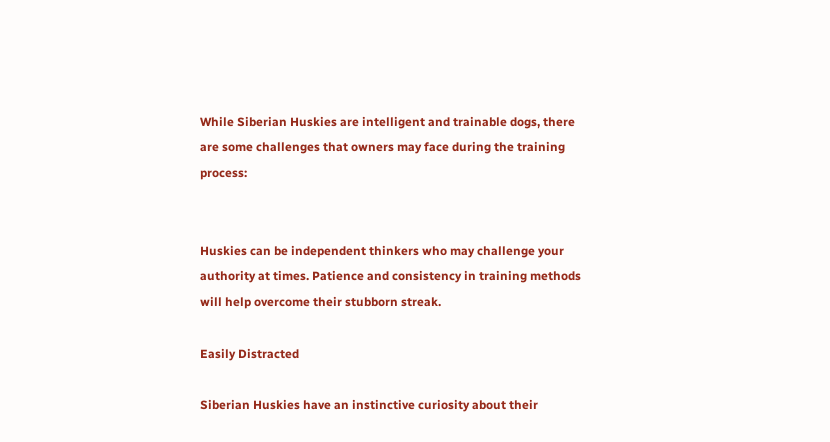While Siberian Huskies are intelligent and trainable dogs, there are some challenges that owners may face during the training process:


Huskies can be independent thinkers who may challenge your authority at times. Patience and consistency in training methods will help overcome their stubborn streak.

Easily Distracted

Siberian Huskies have an instinctive curiosity about their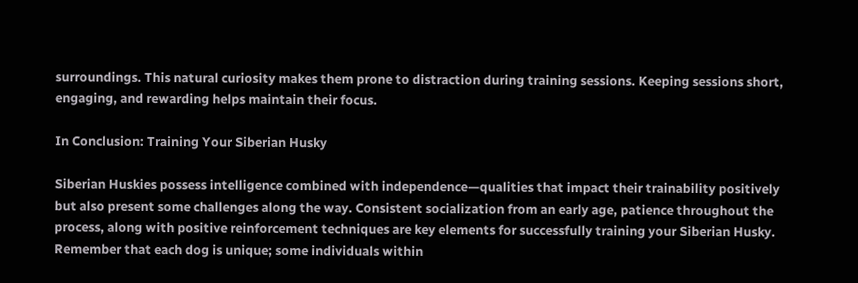surroundings. This natural curiosity makes them prone to distraction during training sessions. Keeping sessions short, engaging, and rewarding helps maintain their focus.

In Conclusion: Training Your Siberian Husky

Siberian Huskies possess intelligence combined with independence—qualities that impact their trainability positively but also present some challenges along the way. Consistent socialization from an early age, patience throughout the process, along with positive reinforcement techniques are key elements for successfully training your Siberian Husky. Remember that each dog is unique; some individuals within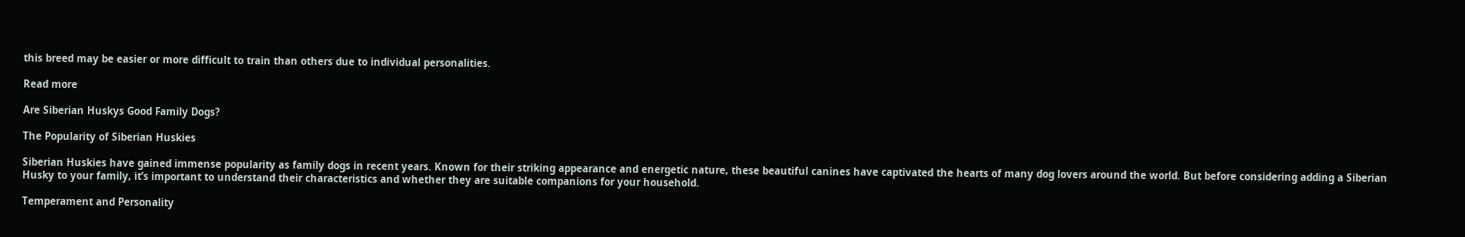this breed may be easier or more difficult to train than others due to individual personalities.

Read more

Are Siberian Huskys Good Family Dogs?

The Popularity of Siberian Huskies

Siberian Huskies have gained immense popularity as family dogs in recent years. Known for their striking appearance and energetic nature, these beautiful canines have captivated the hearts of many dog lovers around the world. But before considering adding a Siberian Husky to your family, it’s important to understand their characteristics and whether they are suitable companions for your household.

Temperament and Personality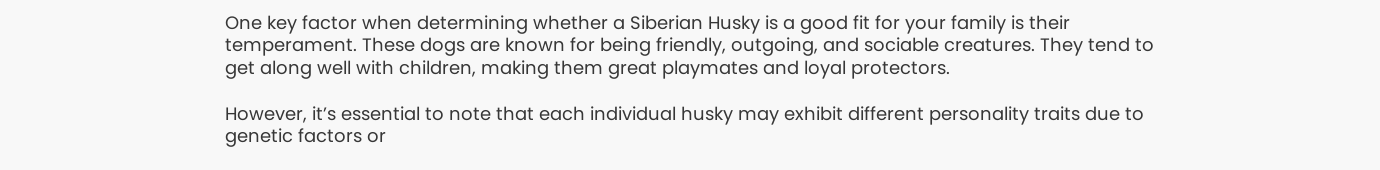One key factor when determining whether a Siberian Husky is a good fit for your family is their temperament. These dogs are known for being friendly, outgoing, and sociable creatures. They tend to get along well with children, making them great playmates and loyal protectors.

However, it’s essential to note that each individual husky may exhibit different personality traits due to genetic factors or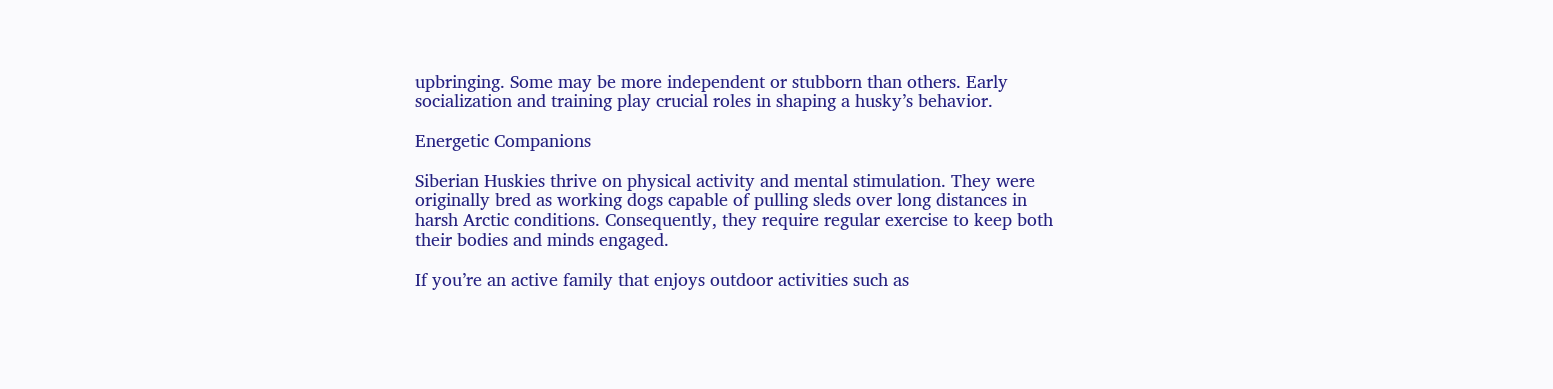upbringing. Some may be more independent or stubborn than others. Early socialization and training play crucial roles in shaping a husky’s behavior.

Energetic Companions

Siberian Huskies thrive on physical activity and mental stimulation. They were originally bred as working dogs capable of pulling sleds over long distances in harsh Arctic conditions. Consequently, they require regular exercise to keep both their bodies and minds engaged.

If you’re an active family that enjoys outdoor activities such as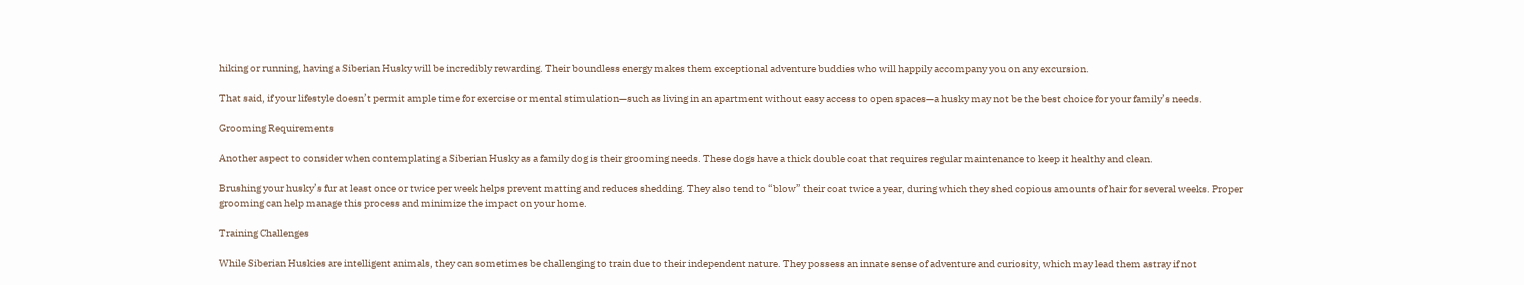hiking or running, having a Siberian Husky will be incredibly rewarding. Their boundless energy makes them exceptional adventure buddies who will happily accompany you on any excursion.

That said, if your lifestyle doesn’t permit ample time for exercise or mental stimulation—such as living in an apartment without easy access to open spaces—a husky may not be the best choice for your family’s needs.

Grooming Requirements

Another aspect to consider when contemplating a Siberian Husky as a family dog is their grooming needs. These dogs have a thick double coat that requires regular maintenance to keep it healthy and clean.

Brushing your husky’s fur at least once or twice per week helps prevent matting and reduces shedding. They also tend to “blow” their coat twice a year, during which they shed copious amounts of hair for several weeks. Proper grooming can help manage this process and minimize the impact on your home.

Training Challenges

While Siberian Huskies are intelligent animals, they can sometimes be challenging to train due to their independent nature. They possess an innate sense of adventure and curiosity, which may lead them astray if not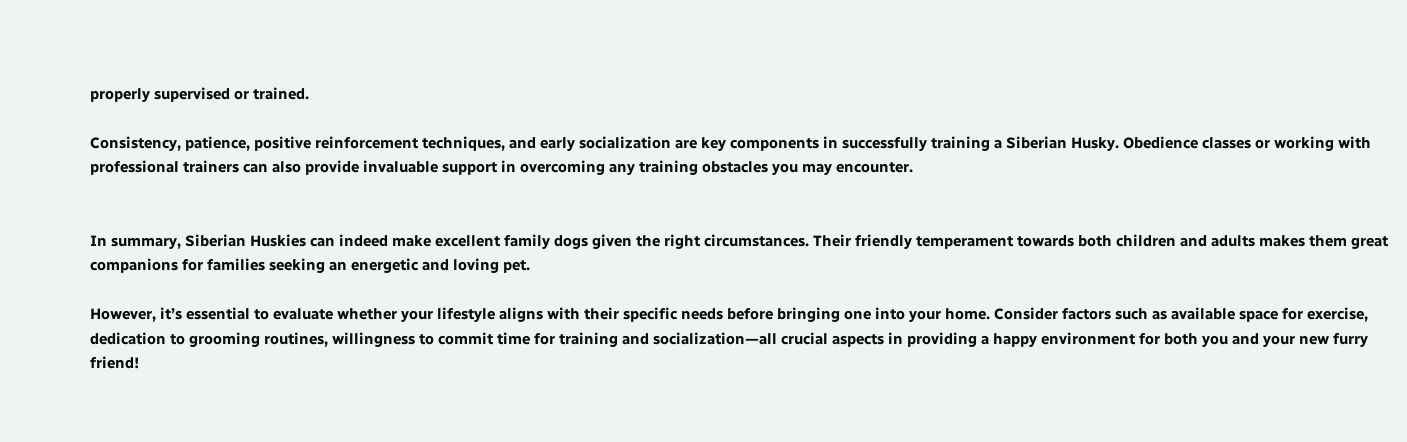properly supervised or trained.

Consistency, patience, positive reinforcement techniques, and early socialization are key components in successfully training a Siberian Husky. Obedience classes or working with professional trainers can also provide invaluable support in overcoming any training obstacles you may encounter.


In summary, Siberian Huskies can indeed make excellent family dogs given the right circumstances. Their friendly temperament towards both children and adults makes them great companions for families seeking an energetic and loving pet.

However, it’s essential to evaluate whether your lifestyle aligns with their specific needs before bringing one into your home. Consider factors such as available space for exercise, dedication to grooming routines, willingness to commit time for training and socialization—all crucial aspects in providing a happy environment for both you and your new furry friend!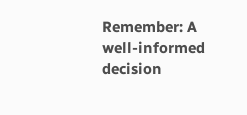Remember: A well-informed decision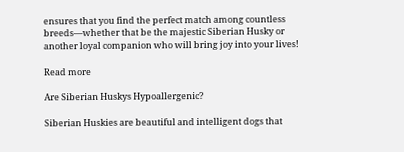ensures that you find the perfect match among countless breeds—whether that be the majestic Siberian Husky or another loyal companion who will bring joy into your lives!

Read more

Are Siberian Huskys Hypoallergenic?

Siberian Huskies are beautiful and intelligent dogs that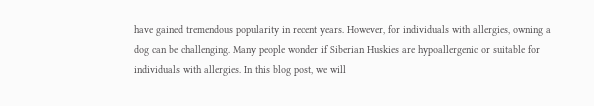have gained tremendous popularity in recent years. However, for individuals with allergies, owning a dog can be challenging. Many people wonder if Siberian Huskies are hypoallergenic or suitable for individuals with allergies. In this blog post, we will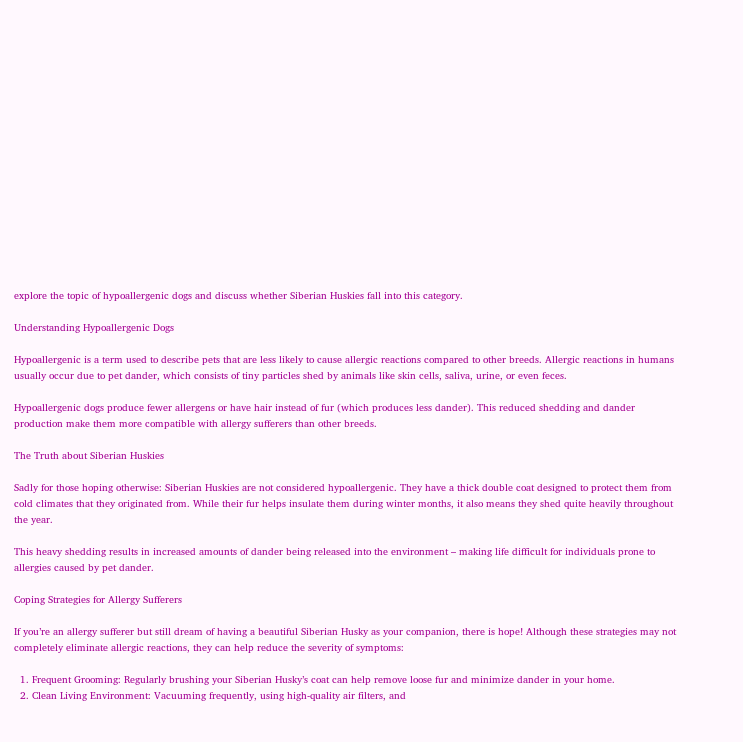explore the topic of hypoallergenic dogs and discuss whether Siberian Huskies fall into this category.

Understanding Hypoallergenic Dogs

Hypoallergenic is a term used to describe pets that are less likely to cause allergic reactions compared to other breeds. Allergic reactions in humans usually occur due to pet dander, which consists of tiny particles shed by animals like skin cells, saliva, urine, or even feces.

Hypoallergenic dogs produce fewer allergens or have hair instead of fur (which produces less dander). This reduced shedding and dander production make them more compatible with allergy sufferers than other breeds.

The Truth about Siberian Huskies

Sadly for those hoping otherwise: Siberian Huskies are not considered hypoallergenic. They have a thick double coat designed to protect them from cold climates that they originated from. While their fur helps insulate them during winter months, it also means they shed quite heavily throughout the year.

This heavy shedding results in increased amounts of dander being released into the environment – making life difficult for individuals prone to allergies caused by pet dander.

Coping Strategies for Allergy Sufferers

If you’re an allergy sufferer but still dream of having a beautiful Siberian Husky as your companion, there is hope! Although these strategies may not completely eliminate allergic reactions, they can help reduce the severity of symptoms:

  1. Frequent Grooming: Regularly brushing your Siberian Husky’s coat can help remove loose fur and minimize dander in your home.
  2. Clean Living Environment: Vacuuming frequently, using high-quality air filters, and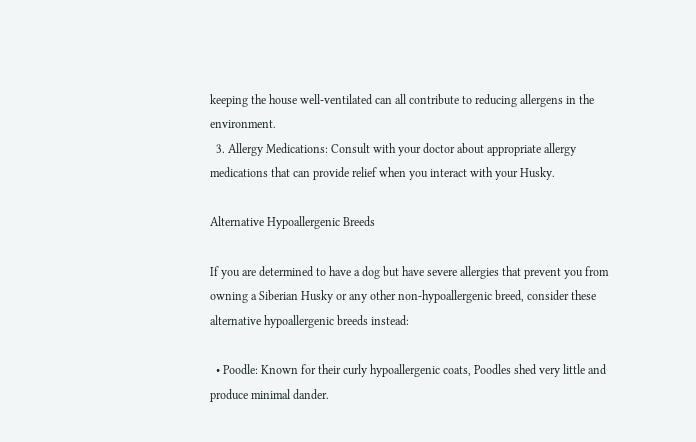keeping the house well-ventilated can all contribute to reducing allergens in the environment.
  3. Allergy Medications: Consult with your doctor about appropriate allergy medications that can provide relief when you interact with your Husky.

Alternative Hypoallergenic Breeds

If you are determined to have a dog but have severe allergies that prevent you from owning a Siberian Husky or any other non-hypoallergenic breed, consider these alternative hypoallergenic breeds instead:

  • Poodle: Known for their curly hypoallergenic coats, Poodles shed very little and produce minimal dander.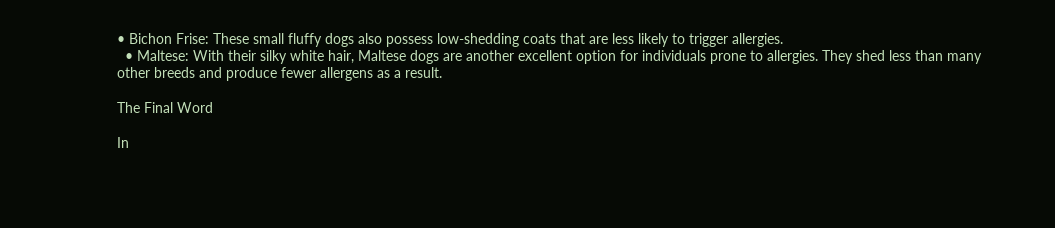• Bichon Frise: These small fluffy dogs also possess low-shedding coats that are less likely to trigger allergies.
  • Maltese: With their silky white hair, Maltese dogs are another excellent option for individuals prone to allergies. They shed less than many other breeds and produce fewer allergens as a result.

The Final Word

In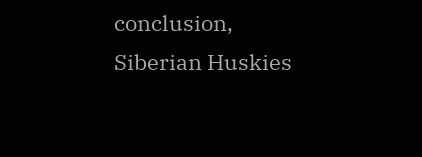conclusion, Siberian Huskies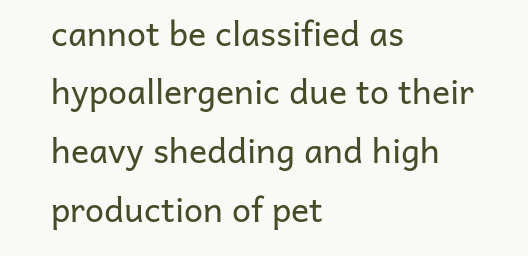cannot be classified as hypoallergenic due to their heavy shedding and high production of pet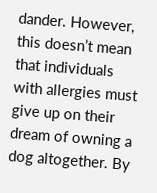dander. However, this doesn’t mean that individuals with allergies must give up on their dream of owning a dog altogether. By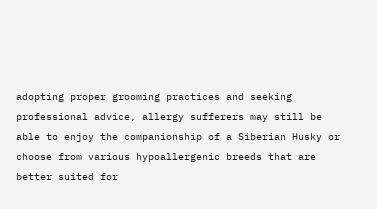adopting proper grooming practices and seeking professional advice, allergy sufferers may still be able to enjoy the companionship of a Siberian Husky or choose from various hypoallergenic breeds that are better suited for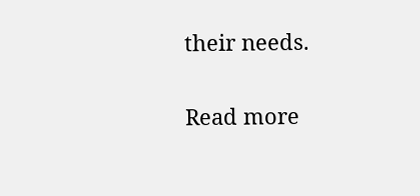their needs.

Read more